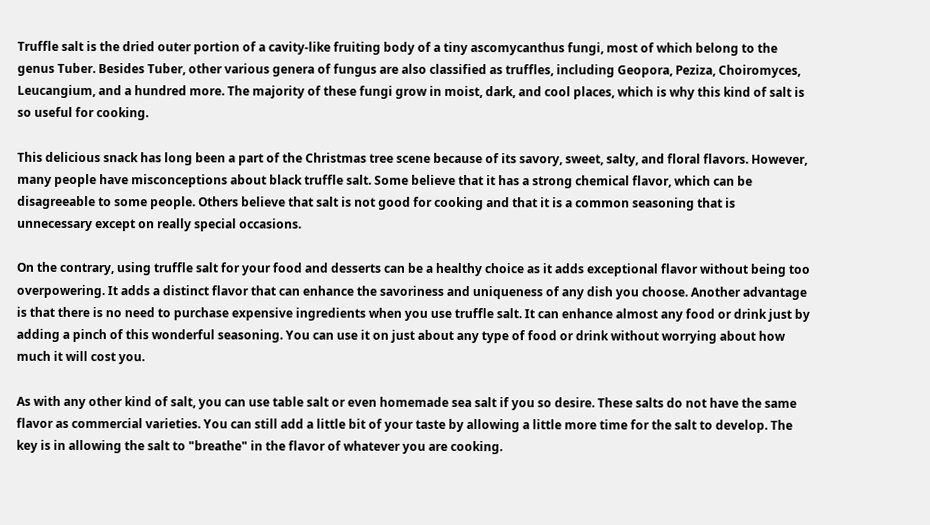Truffle salt is the dried outer portion of a cavity-like fruiting body of a tiny ascomycanthus fungi, most of which belong to the genus Tuber. Besides Tuber, other various genera of fungus are also classified as truffles, including Geopora, Peziza, Choiromyces, Leucangium, and a hundred more. The majority of these fungi grow in moist, dark, and cool places, which is why this kind of salt is so useful for cooking.

This delicious snack has long been a part of the Christmas tree scene because of its savory, sweet, salty, and floral flavors. However, many people have misconceptions about black truffle salt. Some believe that it has a strong chemical flavor, which can be disagreeable to some people. Others believe that salt is not good for cooking and that it is a common seasoning that is unnecessary except on really special occasions.

On the contrary, using truffle salt for your food and desserts can be a healthy choice as it adds exceptional flavor without being too overpowering. It adds a distinct flavor that can enhance the savoriness and uniqueness of any dish you choose. Another advantage is that there is no need to purchase expensive ingredients when you use truffle salt. It can enhance almost any food or drink just by adding a pinch of this wonderful seasoning. You can use it on just about any type of food or drink without worrying about how much it will cost you.

As with any other kind of salt, you can use table salt or even homemade sea salt if you so desire. These salts do not have the same flavor as commercial varieties. You can still add a little bit of your taste by allowing a little more time for the salt to develop. The key is in allowing the salt to "breathe" in the flavor of whatever you are cooking.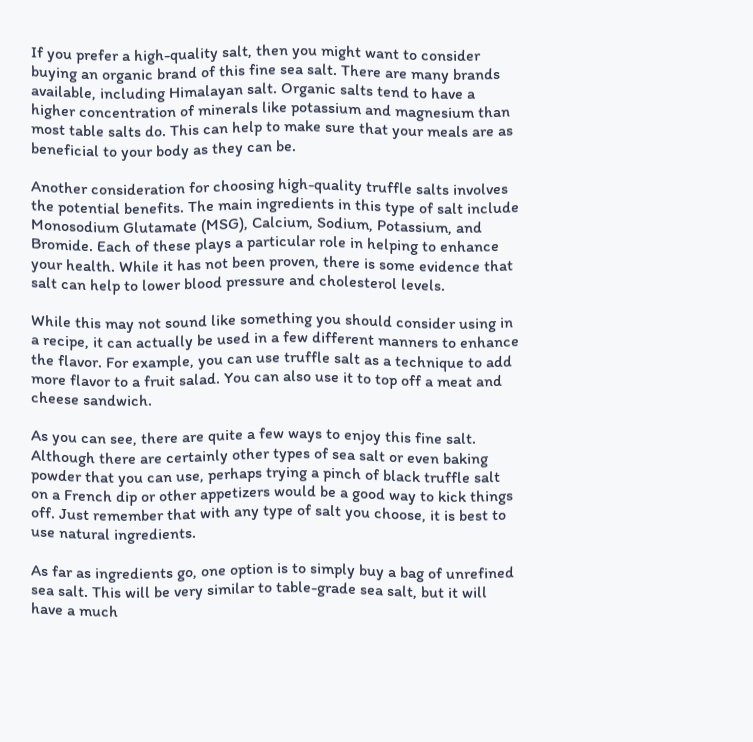If you prefer a high-quality salt, then you might want to consider buying an organic brand of this fine sea salt. There are many brands available, including Himalayan salt. Organic salts tend to have a higher concentration of minerals like potassium and magnesium than most table salts do. This can help to make sure that your meals are as beneficial to your body as they can be.

Another consideration for choosing high-quality truffle salts involves the potential benefits. The main ingredients in this type of salt include Monosodium Glutamate (MSG), Calcium, Sodium, Potassium, and Bromide. Each of these plays a particular role in helping to enhance your health. While it has not been proven, there is some evidence that salt can help to lower blood pressure and cholesterol levels.

While this may not sound like something you should consider using in a recipe, it can actually be used in a few different manners to enhance the flavor. For example, you can use truffle salt as a technique to add more flavor to a fruit salad. You can also use it to top off a meat and cheese sandwich.

As you can see, there are quite a few ways to enjoy this fine salt. Although there are certainly other types of sea salt or even baking powder that you can use, perhaps trying a pinch of black truffle salt on a French dip or other appetizers would be a good way to kick things off. Just remember that with any type of salt you choose, it is best to use natural ingredients.

As far as ingredients go, one option is to simply buy a bag of unrefined sea salt. This will be very similar to table-grade sea salt, but it will have a much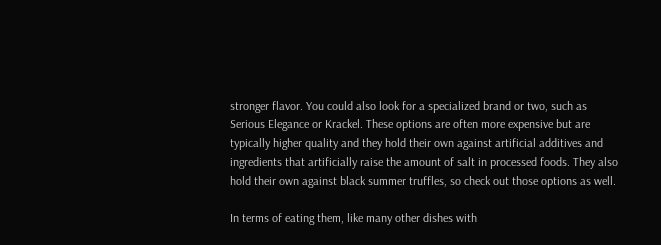stronger flavor. You could also look for a specialized brand or two, such as Serious Elegance or Krackel. These options are often more expensive but are typically higher quality and they hold their own against artificial additives and ingredients that artificially raise the amount of salt in processed foods. They also hold their own against black summer truffles, so check out those options as well.

In terms of eating them, like many other dishes with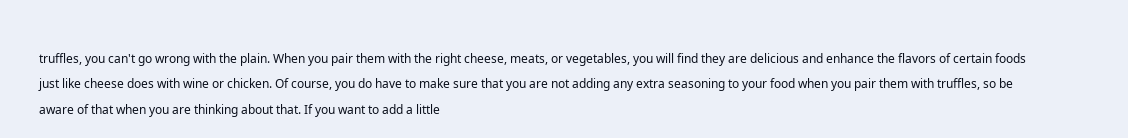truffles, you can't go wrong with the plain. When you pair them with the right cheese, meats, or vegetables, you will find they are delicious and enhance the flavors of certain foods just like cheese does with wine or chicken. Of course, you do have to make sure that you are not adding any extra seasoning to your food when you pair them with truffles, so be aware of that when you are thinking about that. If you want to add a little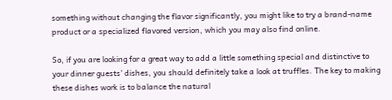something without changing the flavor significantly, you might like to try a brand-name product or a specialized flavored version, which you may also find online.

So, if you are looking for a great way to add a little something special and distinctive to your dinner guests' dishes, you should definitely take a look at truffles. The key to making these dishes work is to balance the natural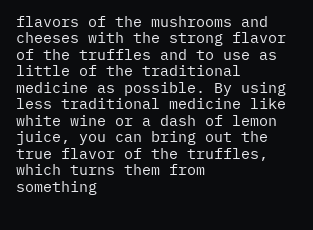flavors of the mushrooms and cheeses with the strong flavor of the truffles and to use as little of the traditional medicine as possible. By using less traditional medicine like white wine or a dash of lemon juice, you can bring out the true flavor of the truffles, which turns them from something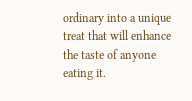ordinary into a unique treat that will enhance the taste of anyone eating it.